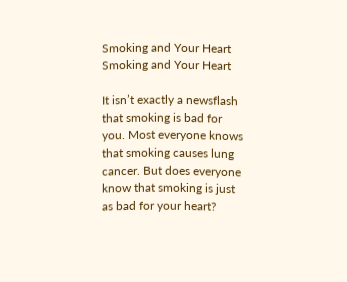Smoking and Your Heart
Smoking and Your Heart

It isn’t exactly a newsflash that smoking is bad for you. Most everyone knows that smoking causes lung cancer. But does everyone know that smoking is just as bad for your heart?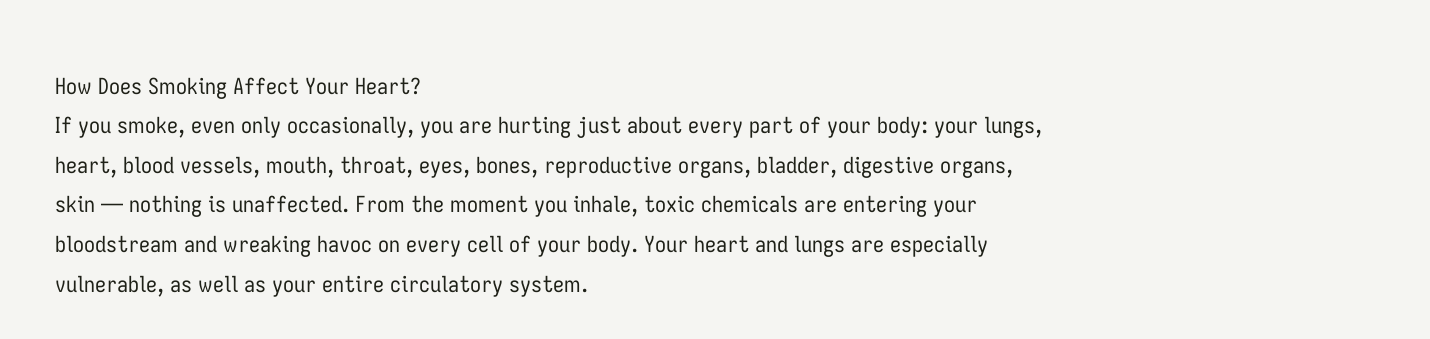How Does Smoking Affect Your Heart?
If you smoke, even only occasionally, you are hurting just about every part of your body: your lungs, heart, blood vessels, mouth, throat, eyes, bones, reproductive organs, bladder, digestive organs, skin — nothing is unaffected. From the moment you inhale, toxic chemicals are entering your bloodstream and wreaking havoc on every cell of your body. Your heart and lungs are especially vulnerable, as well as your entire circulatory system.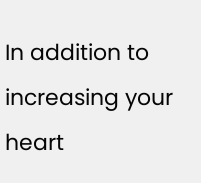In addition to increasing your heart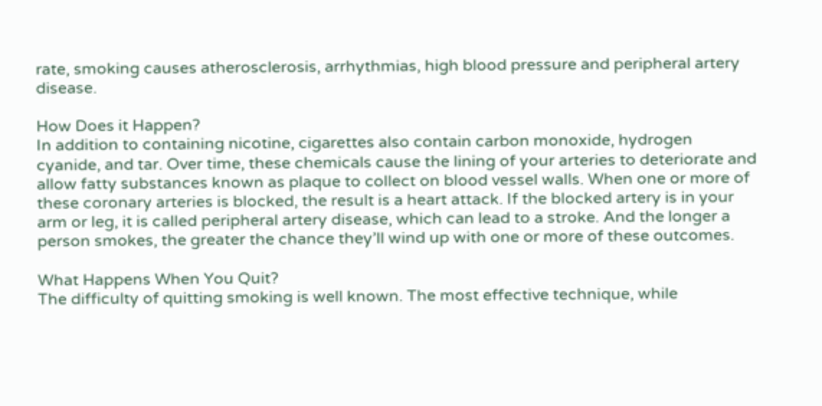rate, smoking causes atherosclerosis, arrhythmias, high blood pressure and peripheral artery disease.

How Does it Happen?
In addition to containing nicotine, cigarettes also contain carbon monoxide, hydrogen cyanide, and tar. Over time, these chemicals cause the lining of your arteries to deteriorate and allow fatty substances known as plaque to collect on blood vessel walls. When one or more of these coronary arteries is blocked, the result is a heart attack. If the blocked artery is in your arm or leg, it is called peripheral artery disease, which can lead to a stroke. And the longer a person smokes, the greater the chance they’ll wind up with one or more of these outcomes.

What Happens When You Quit?
The difficulty of quitting smoking is well known. The most effective technique, while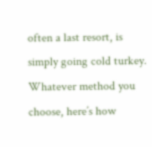often a last resort, is simply going cold turkey. Whatever method you choose, here’s how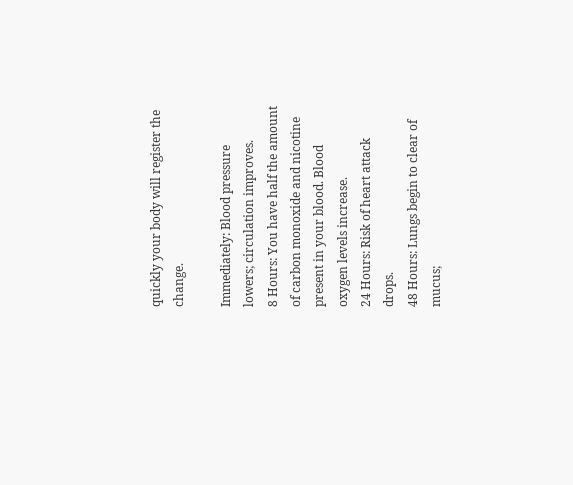quickly your body will register the change.

Immediately: Blood pressure lowers; circulation improves.
8 Hours: You have half the amount of carbon monoxide and nicotine present in your blood. Blood oxygen levels increase.
24 Hours: Risk of heart attack drops.
48 Hours: Lungs begin to clear of mucus;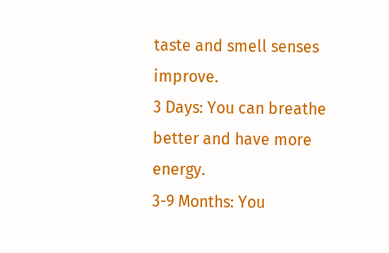taste and smell senses improve.
3 Days: You can breathe better and have more energy.
3-9 Months: You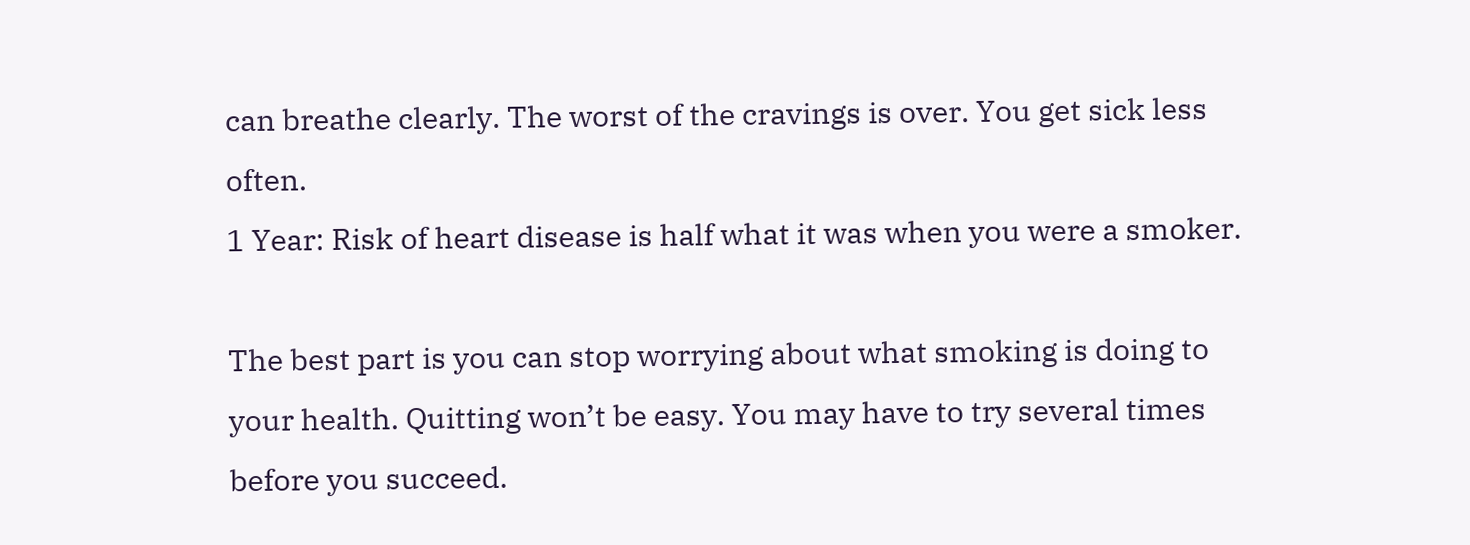can breathe clearly. The worst of the cravings is over. You get sick less often.
1 Year: Risk of heart disease is half what it was when you were a smoker.

The best part is you can stop worrying about what smoking is doing to your health. Quitting won’t be easy. You may have to try several times before you succeed.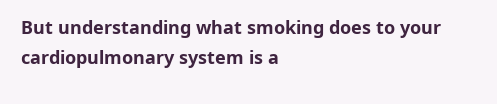But understanding what smoking does to your cardiopulmonary system is a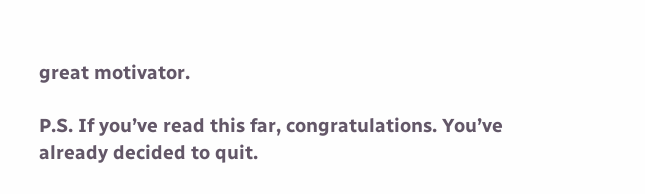great motivator.

P.S. If you’ve read this far, congratulations. You’ve already decided to quit.